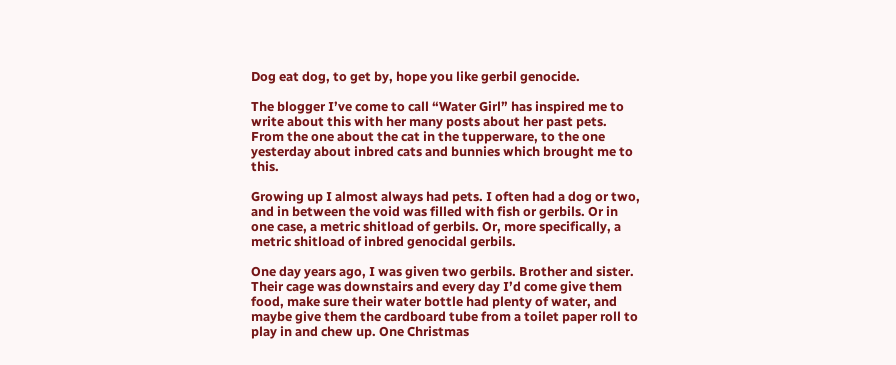Dog eat dog, to get by, hope you like gerbil genocide.

The blogger I’ve come to call “Water Girl” has inspired me to write about this with her many posts about her past pets. From the one about the cat in the tupperware, to the one yesterday about inbred cats and bunnies which brought me to this.

Growing up I almost always had pets. I often had a dog or two, and in between the void was filled with fish or gerbils. Or in one case, a metric shitload of gerbils. Or, more specifically, a metric shitload of inbred genocidal gerbils.

One day years ago, I was given two gerbils. Brother and sister. Their cage was downstairs and every day I’d come give them food, make sure their water bottle had plenty of water, and maybe give them the cardboard tube from a toilet paper roll to play in and chew up. One Christmas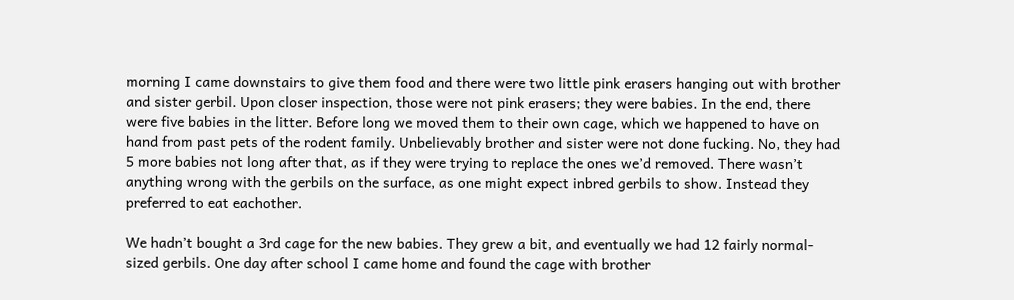morning I came downstairs to give them food and there were two little pink erasers hanging out with brother and sister gerbil. Upon closer inspection, those were not pink erasers; they were babies. In the end, there were five babies in the litter. Before long we moved them to their own cage, which we happened to have on hand from past pets of the rodent family. Unbelievably brother and sister were not done fucking. No, they had 5 more babies not long after that, as if they were trying to replace the ones we’d removed. There wasn’t anything wrong with the gerbils on the surface, as one might expect inbred gerbils to show. Instead they preferred to eat eachother.

We hadn’t bought a 3rd cage for the new babies. They grew a bit, and eventually we had 12 fairly normal-sized gerbils. One day after school I came home and found the cage with brother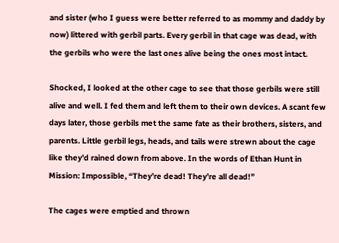and sister (who I guess were better referred to as mommy and daddy by now) littered with gerbil parts. Every gerbil in that cage was dead, with the gerbils who were the last ones alive being the ones most intact.

Shocked, I looked at the other cage to see that those gerbils were still alive and well. I fed them and left them to their own devices. A scant few days later, those gerbils met the same fate as their brothers, sisters, and parents. Little gerbil legs, heads, and tails were strewn about the cage like they’d rained down from above. In the words of Ethan Hunt in Mission: Impossible, “They’re dead! They’re all dead!”

The cages were emptied and thrown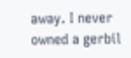away. I never owned a gerbil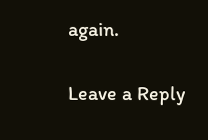again.

Leave a Reply